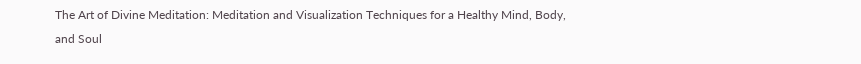The Art of Divine Meditation: Meditation and Visualization Techniques for a Healthy Mind, Body, and Soul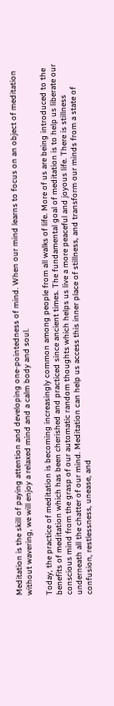Meditation is the skill of paying attention and developing one-pointedness of mind. When our mind learns to focus on an object of meditation without wavering, we will enjoy a relaxed mind and a calm body and soul.

Today, the practice of meditation is becoming increasingly common among people from all walks of life. More of us are being introduced to the benefits of meditation which has been cherished and practiced since ancient times. The fundamental goal of meditation is to help us liberate our conscious mind from the grasp of our automatic random thoughts which helps us live a more peaceful and joyous life. There is stillness underneath all the chatter of our mind. Meditation can help us access this inner place of stillness, and transform our minds from a state of confusion, restlessness, unease, and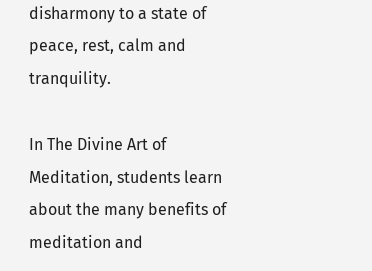disharmony to a state of peace, rest, calm and tranquility.

In The Divine Art of Meditation, students learn about the many benefits of meditation and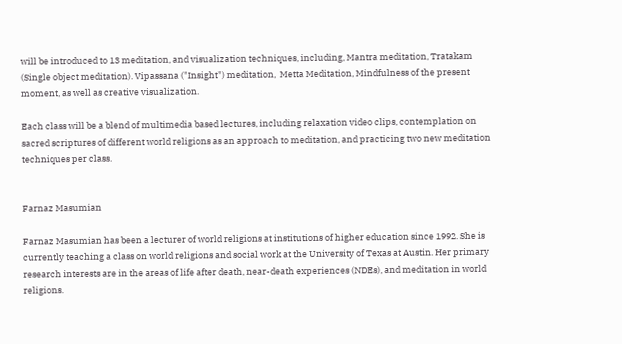will be introduced to 13 meditation, and visualization techniques, including, Mantra meditation, Tratakam (Single object meditation). Vipassana ("Insight") meditation,  Metta Meditation, Mindfulness of the present moment, as well as creative visualization.

Each class will be a blend of multimedia based lectures, including relaxation video clips, contemplation on sacred scriptures of different world religions as an approach to meditation, and practicing two new meditation techniques per class.


Farnaz Masumian

Farnaz Masumian has been a lecturer of world religions at institutions of higher education since 1992. She is currently teaching a class on world religions and social work at the University of Texas at Austin. Her primary research interests are in the areas of life after death, near-death experiences (NDEs), and meditation in world religions.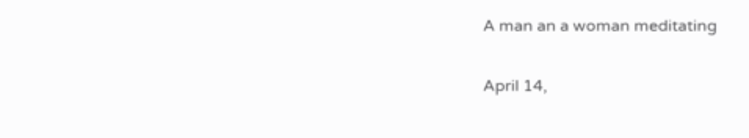A man an a woman meditating

April 14,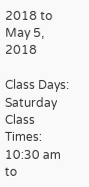2018 to May 5, 2018

Class Days: Saturday
Class Times: 10:30 am to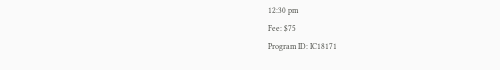12:30 pm
Fee: $75
Program ID: IC18171